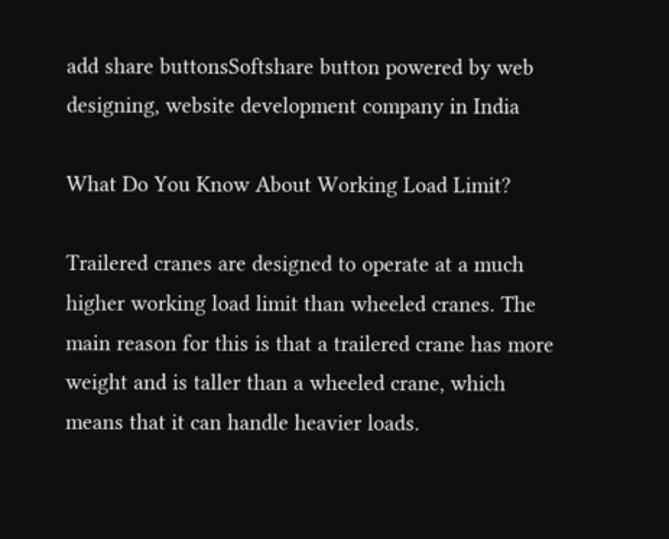add share buttonsSoftshare button powered by web designing, website development company in India

What Do You Know About Working Load Limit?

Trailered cranes are designed to operate at a much higher working load limit than wheeled cranes. The main reason for this is that a trailered crane has more weight and is taller than a wheeled crane, which means that it can handle heavier loads.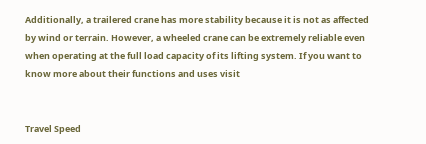Additionally, a trailered crane has more stability because it is not as affected by wind or terrain. However, a wheeled crane can be extremely reliable even when operating at the full load capacity of its lifting system. If you want to know more about their functions and uses visit


Travel Speed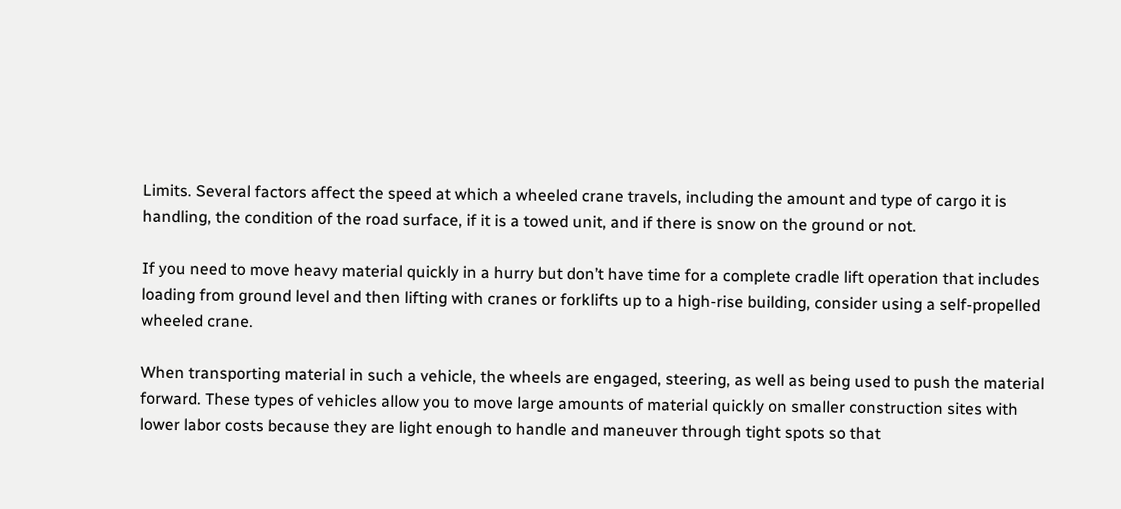Limits. Several factors affect the speed at which a wheeled crane travels, including the amount and type of cargo it is handling, the condition of the road surface, if it is a towed unit, and if there is snow on the ground or not.

If you need to move heavy material quickly in a hurry but don’t have time for a complete cradle lift operation that includes loading from ground level and then lifting with cranes or forklifts up to a high-rise building, consider using a self-propelled wheeled crane.

When transporting material in such a vehicle, the wheels are engaged, steering, as well as being used to push the material forward. These types of vehicles allow you to move large amounts of material quickly on smaller construction sites with lower labor costs because they are light enough to handle and maneuver through tight spots so that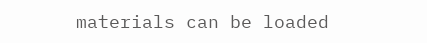materials can be loaded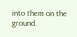into them on the ground.